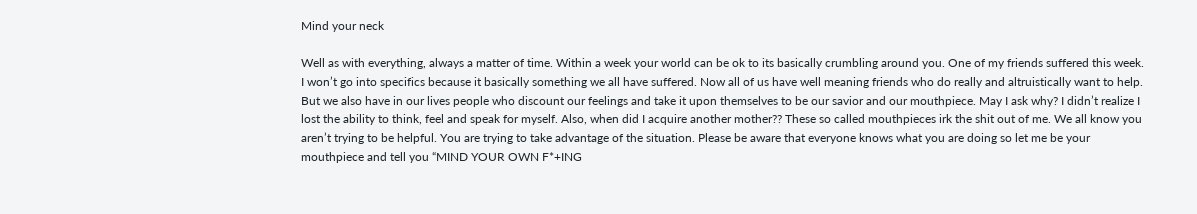Mind your neck

Well as with everything, always a matter of time. Within a week your world can be ok to its basically crumbling around you. One of my friends suffered this week. I won’t go into specifics because it basically something we all have suffered. Now all of us have well meaning friends who do really and altruistically want to help. But we also have in our lives people who discount our feelings and take it upon themselves to be our savior and our mouthpiece. May I ask why? I didn’t realize I lost the ability to think, feel and speak for myself. Also, when did I acquire another mother?? These so called mouthpieces irk the shit out of me. We all know you aren’t trying to be helpful. You are trying to take advantage of the situation. Please be aware that everyone knows what you are doing so let me be your mouthpiece and tell you “MIND YOUR OWN F*+ING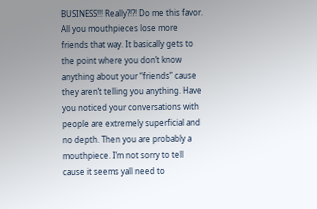BUSINESS!!! Really?!?! Do me this favor. All you mouthpieces lose more friends that way. It basically gets to the point where you don’t know anything about your “friends” cause they aren’t telling you anything. Have you noticed your conversations with people are extremely superficial and no depth. Then you are probably a mouthpiece. I’m not sorry to tell cause it seems yall need to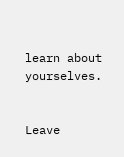learn about yourselves.


Leave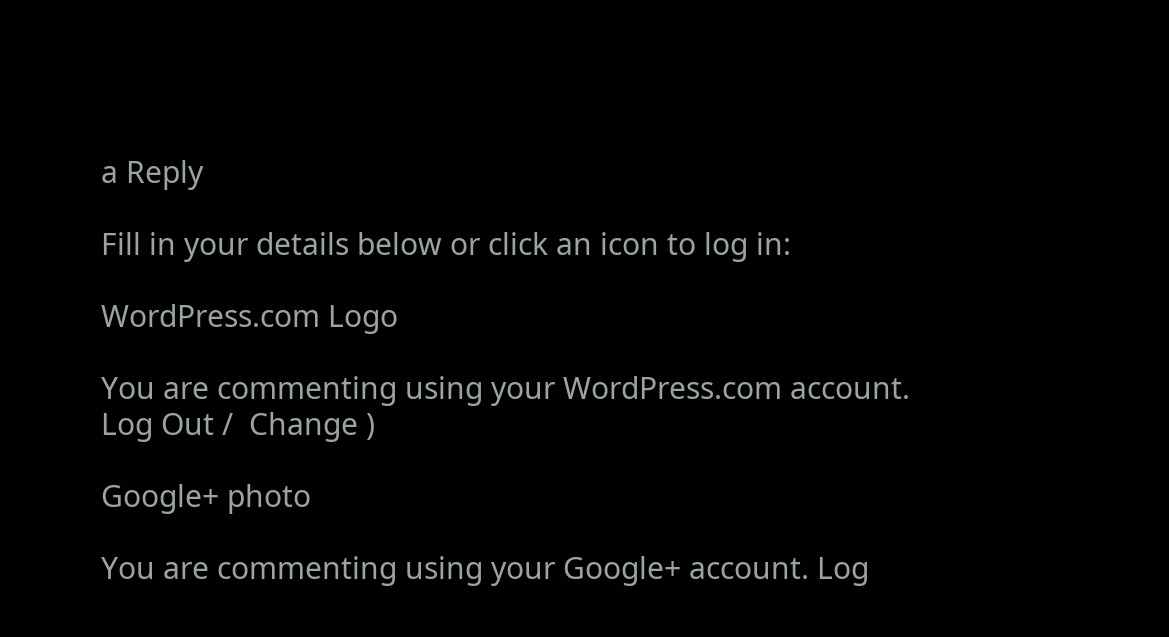a Reply

Fill in your details below or click an icon to log in:

WordPress.com Logo

You are commenting using your WordPress.com account. Log Out /  Change )

Google+ photo

You are commenting using your Google+ account. Log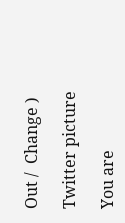Out /  Change )

Twitter picture

You are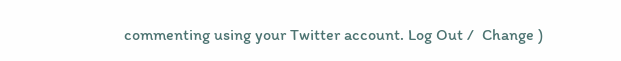commenting using your Twitter account. Log Out /  Change )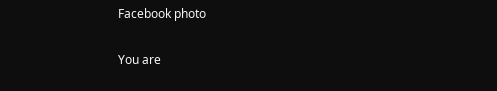Facebook photo

You are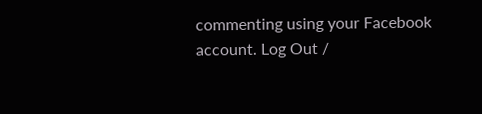commenting using your Facebook account. Log Out /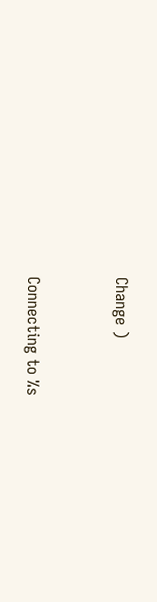Change )


Connecting to %s